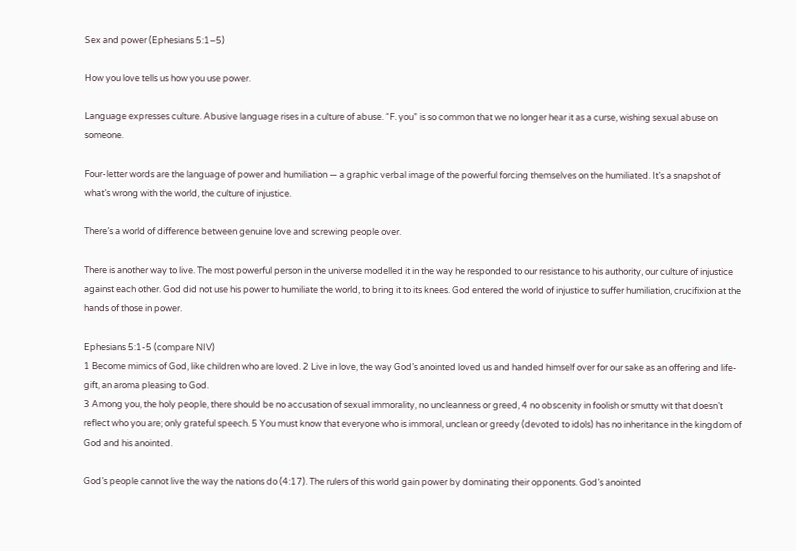Sex and power (Ephesians 5:1–5)

How you love tells us how you use power.

Language expresses culture. Abusive language rises in a culture of abuse. “F. you” is so common that we no longer hear it as a curse, wishing sexual abuse on someone.

Four-letter words are the language of power and humiliation — a graphic verbal image of the powerful forcing themselves on the humiliated. It’s a snapshot of what’s wrong with the world, the culture of injustice.

There’s a world of difference between genuine love and screwing people over.

There is another way to live. The most powerful person in the universe modelled it in the way he responded to our resistance to his authority, our culture of injustice against each other. God did not use his power to humiliate the world, to bring it to its knees. God entered the world of injustice to suffer humiliation, crucifixion at the hands of those in power.

Ephesians 5:1-5 (compare NIV)
1 Become mimics of God, like children who are loved. 2 Live in love, the way God’s anointed loved us and handed himself over for our sake as an offering and life-gift, an aroma pleasing to God.
3 Among you, the holy people, there should be no accusation of sexual immorality, no uncleanness or greed, 4 no obscenity in foolish or smutty wit that doesn’t reflect who you are; only grateful speech. 5 You must know that everyone who is immoral, unclean or greedy (devoted to idols) has no inheritance in the kingdom of God and his anointed.

God’s people cannot live the way the nations do (4:17). The rulers of this world gain power by dominating their opponents. God’s anointed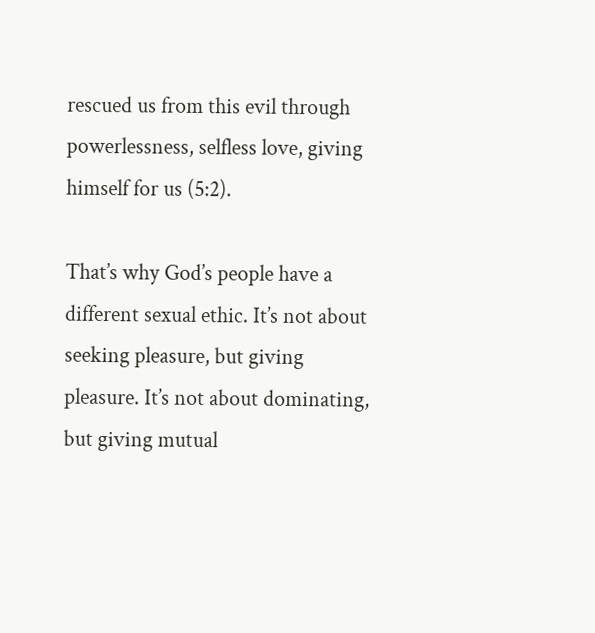rescued us from this evil through powerlessness, selfless love, giving himself for us (5:2).

That’s why God’s people have a different sexual ethic. It’s not about seeking pleasure, but giving pleasure. It’s not about dominating, but giving mutual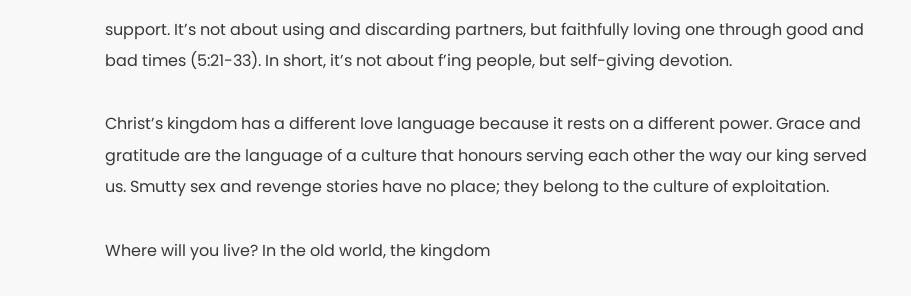support. It’s not about using and discarding partners, but faithfully loving one through good and bad times (5:21-33). In short, it’s not about f’ing people, but self-giving devotion.

Christ’s kingdom has a different love language because it rests on a different power. Grace and gratitude are the language of a culture that honours serving each other the way our king served us. Smutty sex and revenge stories have no place; they belong to the culture of exploitation.

Where will you live? In the old world, the kingdom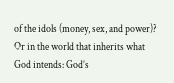of the idols (money, sex, and power)? Or in the world that inherits what God intends: God’s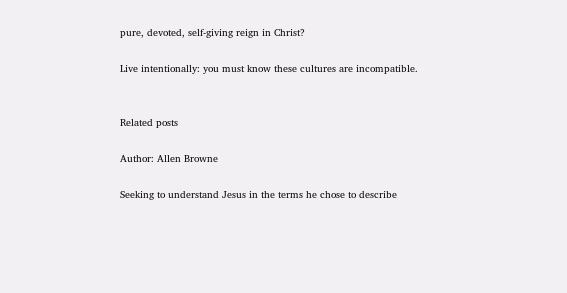pure, devoted, self-giving reign in Christ?

Live intentionally: you must know these cultures are incompatible.


Related posts

Author: Allen Browne

Seeking to understand Jesus in the terms he chose to describe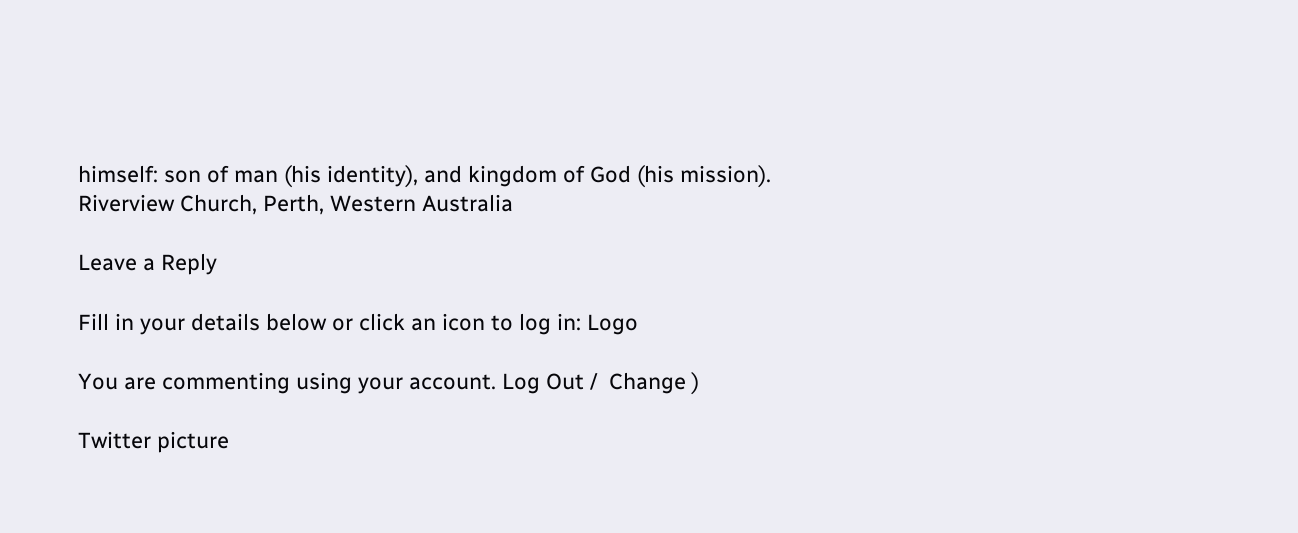himself: son of man (his identity), and kingdom of God (his mission). Riverview Church, Perth, Western Australia

Leave a Reply

Fill in your details below or click an icon to log in: Logo

You are commenting using your account. Log Out /  Change )

Twitter picture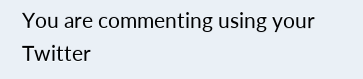You are commenting using your Twitter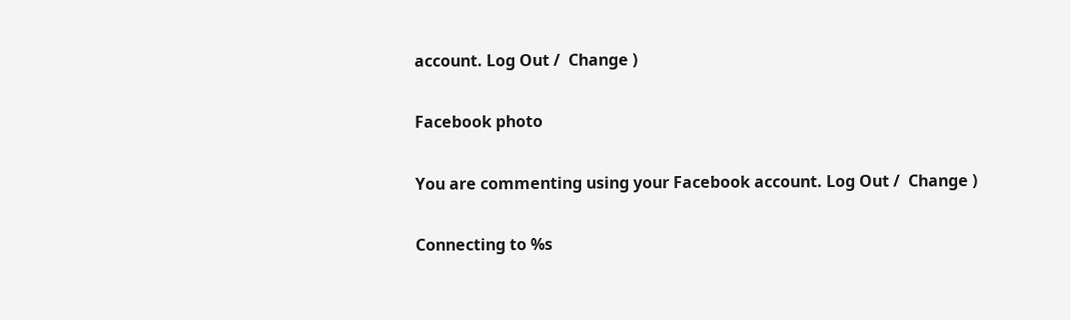account. Log Out /  Change )

Facebook photo

You are commenting using your Facebook account. Log Out /  Change )

Connecting to %s